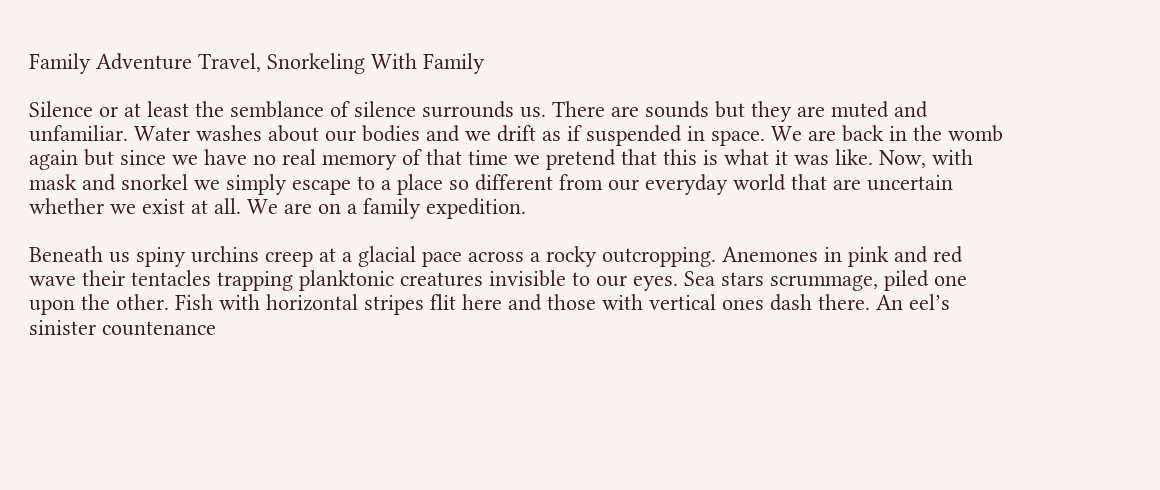Family Adventure Travel, Snorkeling With Family

Silence or at least the semblance of silence surrounds us. There are sounds but they are muted and unfamiliar. Water washes about our bodies and we drift as if suspended in space. We are back in the womb again but since we have no real memory of that time we pretend that this is what it was like. Now, with mask and snorkel we simply escape to a place so different from our everyday world that are uncertain whether we exist at all. We are on a family expedition.

Beneath us spiny urchins creep at a glacial pace across a rocky outcropping. Anemones in pink and red wave their tentacles trapping planktonic creatures invisible to our eyes. Sea stars scrummage, piled one upon the other. Fish with horizontal stripes flit here and those with vertical ones dash there. An eel’s sinister countenance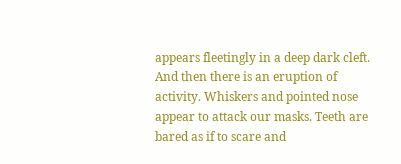appears fleetingly in a deep dark cleft. And then there is an eruption of activity. Whiskers and pointed nose appear to attack our masks. Teeth are bared as if to scare and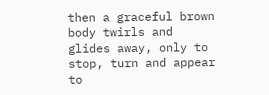then a graceful brown body twirls and glides away, only to stop, turn and appear to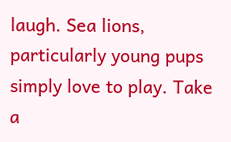laugh. Sea lions, particularly young pups simply love to play. Take a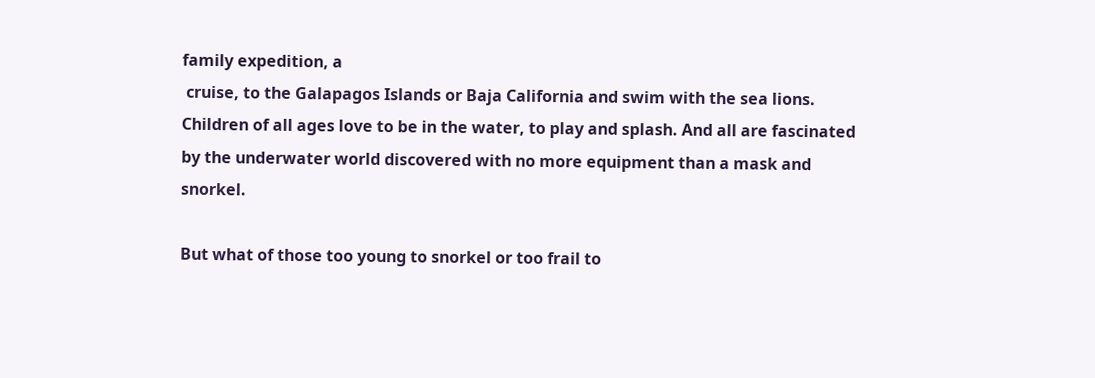family expedition, a
 cruise, to the Galapagos Islands or Baja California and swim with the sea lions. Children of all ages love to be in the water, to play and splash. And all are fascinated by the underwater world discovered with no more equipment than a mask and snorkel.

But what of those too young to snorkel or too frail to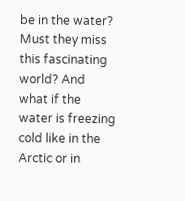be in the water? Must they miss this fascinating world? And what if the water is freezing cold like in the Arctic or in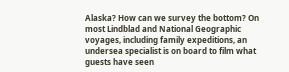Alaska? How can we survey the bottom? On most Lindblad and National Geographic voyages, including family expeditions, an undersea specialist is on board to film what guests have seen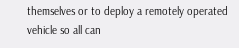themselves or to deploy a remotely operated vehicle so all can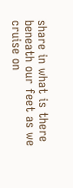share in what is there beneath our feet as we cruise on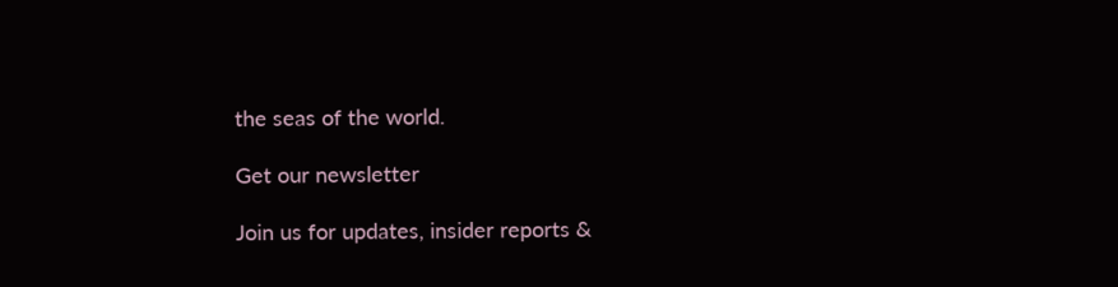the seas of the world.

Get our newsletter

Join us for updates, insider reports &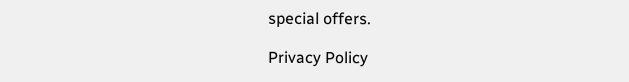special offers.

Privacy Policy